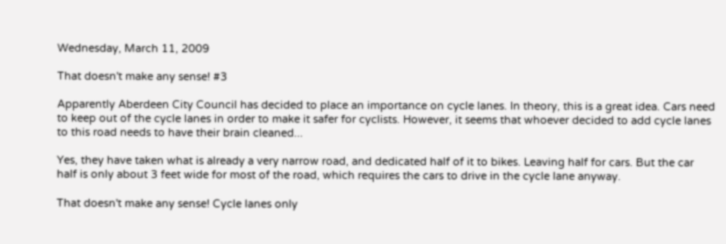Wednesday, March 11, 2009

That doesn't make any sense! #3

Apparently Aberdeen City Council has decided to place an importance on cycle lanes. In theory, this is a great idea. Cars need to keep out of the cycle lanes in order to make it safer for cyclists. However, it seems that whoever decided to add cycle lanes to this road needs to have their brain cleaned...

Yes, they have taken what is already a very narrow road, and dedicated half of it to bikes. Leaving half for cars. But the car half is only about 3 feet wide for most of the road, which requires the cars to drive in the cycle lane anyway.

That doesn't make any sense! Cycle lanes only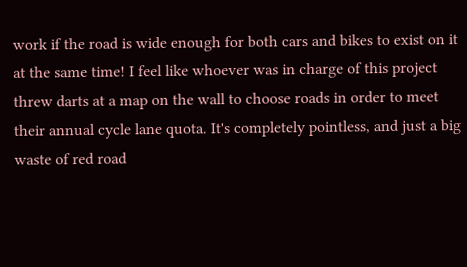work if the road is wide enough for both cars and bikes to exist on it at the same time! I feel like whoever was in charge of this project threw darts at a map on the wall to choose roads in order to meet their annual cycle lane quota. It's completely pointless, and just a big waste of red road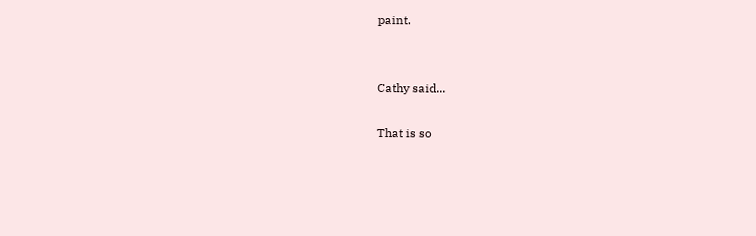paint.


Cathy said...

That is so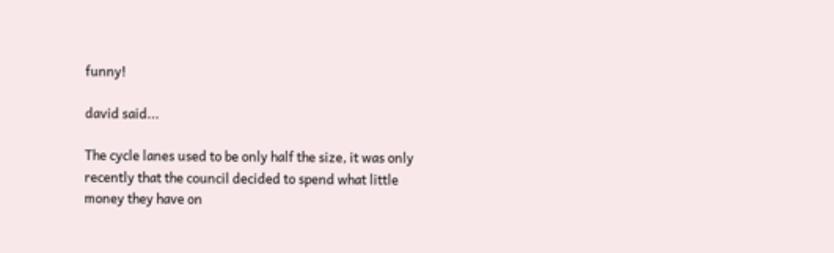funny!

david said...

The cycle lanes used to be only half the size, it was only recently that the council decided to spend what little money they have on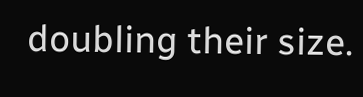doubling their size.